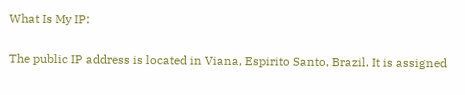What Is My IP:

The public IP address is located in Viana, Espirito Santo, Brazil. It is assigned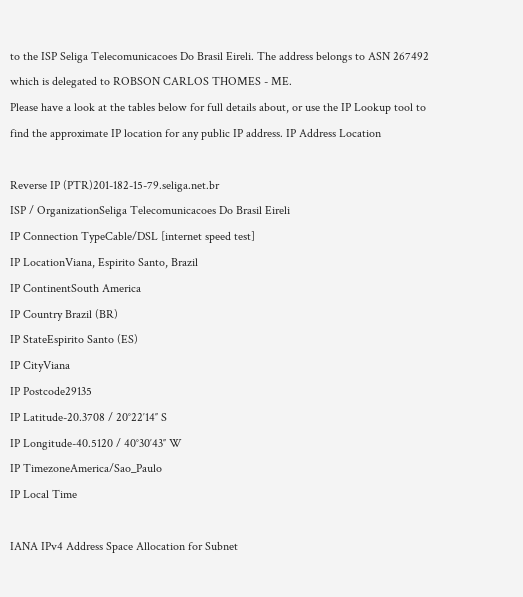to the ISP Seliga Telecomunicacoes Do Brasil Eireli. The address belongs to ASN 267492 which is delegated to ROBSON CARLOS THOMES - ME.
Please have a look at the tables below for full details about, or use the IP Lookup tool to find the approximate IP location for any public IP address. IP Address Location

Reverse IP (PTR)201-182-15-79.seliga.net.br
ISP / OrganizationSeliga Telecomunicacoes Do Brasil Eireli
IP Connection TypeCable/DSL [internet speed test]
IP LocationViana, Espirito Santo, Brazil
IP ContinentSouth America
IP Country Brazil (BR)
IP StateEspirito Santo (ES)
IP CityViana
IP Postcode29135
IP Latitude-20.3708 / 20°22′14″ S
IP Longitude-40.5120 / 40°30′43″ W
IP TimezoneAmerica/Sao_Paulo
IP Local Time

IANA IPv4 Address Space Allocation for Subnet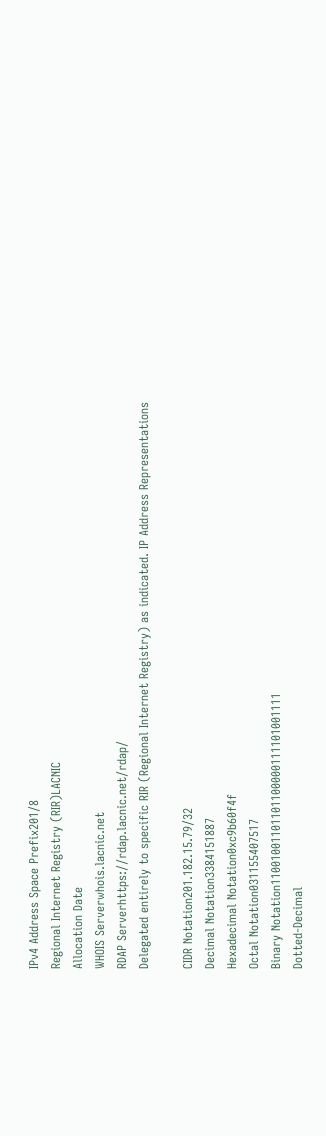IPv4 Address Space Prefix201/8
Regional Internet Registry (RIR)LACNIC
Allocation Date
WHOIS Serverwhois.lacnic.net
RDAP Serverhttps://rdap.lacnic.net/rdap/
Delegated entirely to specific RIR (Regional Internet Registry) as indicated. IP Address Representations

CIDR Notation201.182.15.79/32
Decimal Notation3384151887
Hexadecimal Notation0xc9b60f4f
Octal Notation031155407517
Binary Notation11001001101101100000111101001111
Dotted-Decimal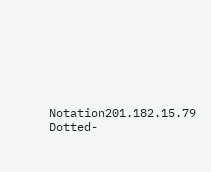Notation201.182.15.79
Dotted-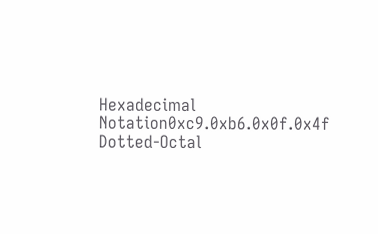Hexadecimal Notation0xc9.0xb6.0x0f.0x4f
Dotted-Octal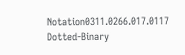Notation0311.0266.017.0117
Dotted-Binary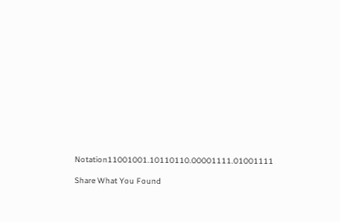Notation11001001.10110110.00001111.01001111

Share What You Found